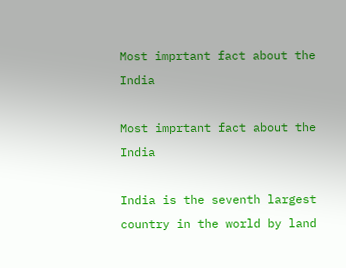Most imprtant fact about the India

Most imprtant fact about the India

India is the seventh largest country in the world by land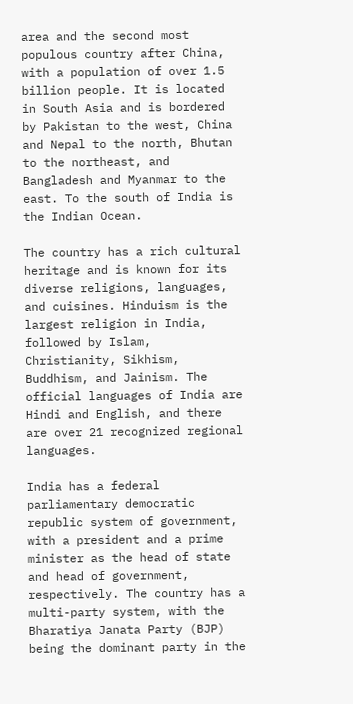area and the second most populous country after China, with a population of over 1.5 billion people. It is located in South Asia and is bordered by Pakistan to the west, China and Nepal to the north, Bhutan to the northeast, and Bangladesh and Myanmar to the east. To the south of India is the Indian Ocean.

The country has a rich cultural heritage and is known for its diverse religions, languages, and cuisines. Hinduism is the largest religion in India, followed by Islam, Christianity, Sikhism, Buddhism, and Jainism. The official languages of India are Hindi and English, and there are over 21 recognized regional languages.

India has a federal parliamentary democratic republic system of government, with a president and a prime minister as the head of state and head of government, respectively. The country has a multi-party system, with the Bharatiya Janata Party (BJP) being the dominant party in the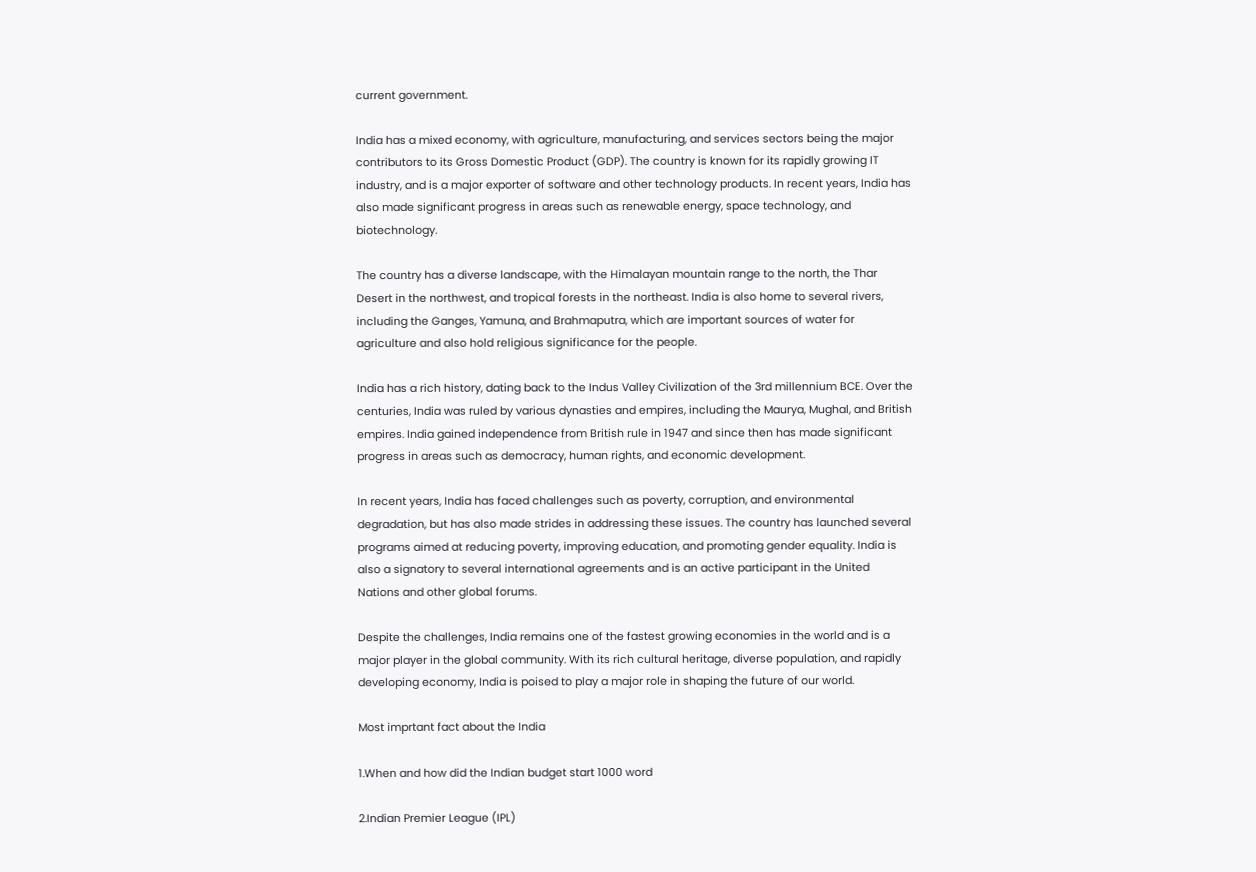current government.

India has a mixed economy, with agriculture, manufacturing, and services sectors being the major contributors to its Gross Domestic Product (GDP). The country is known for its rapidly growing IT industry, and is a major exporter of software and other technology products. In recent years, India has also made significant progress in areas such as renewable energy, space technology, and biotechnology.

The country has a diverse landscape, with the Himalayan mountain range to the north, the Thar Desert in the northwest, and tropical forests in the northeast. India is also home to several rivers, including the Ganges, Yamuna, and Brahmaputra, which are important sources of water for agriculture and also hold religious significance for the people.

India has a rich history, dating back to the Indus Valley Civilization of the 3rd millennium BCE. Over the centuries, India was ruled by various dynasties and empires, including the Maurya, Mughal, and British empires. India gained independence from British rule in 1947 and since then has made significant progress in areas such as democracy, human rights, and economic development.

In recent years, India has faced challenges such as poverty, corruption, and environmental degradation, but has also made strides in addressing these issues. The country has launched several programs aimed at reducing poverty, improving education, and promoting gender equality. India is also a signatory to several international agreements and is an active participant in the United Nations and other global forums.

Despite the challenges, India remains one of the fastest growing economies in the world and is a major player in the global community. With its rich cultural heritage, diverse population, and rapidly developing economy, India is poised to play a major role in shaping the future of our world.

Most imprtant fact about the India

1.When and how did the Indian budget start 1000 word

2.Indian Premier League (IPL)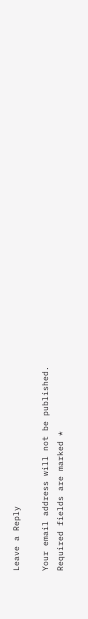Leave a Reply

Your email address will not be published. Required fields are marked *